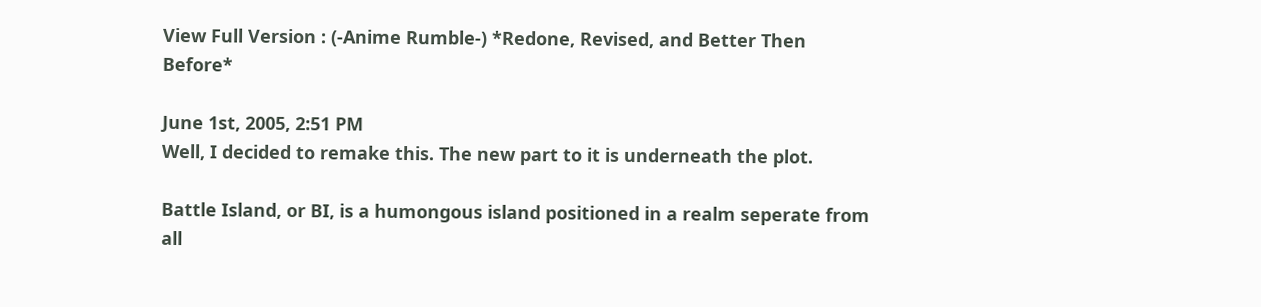View Full Version : (-Anime Rumble-) *Redone, Revised, and Better Then Before*

June 1st, 2005, 2:51 PM
Well, I decided to remake this. The new part to it is underneath the plot.

Battle Island, or BI, is a humongous island positioned in a realm seperate from all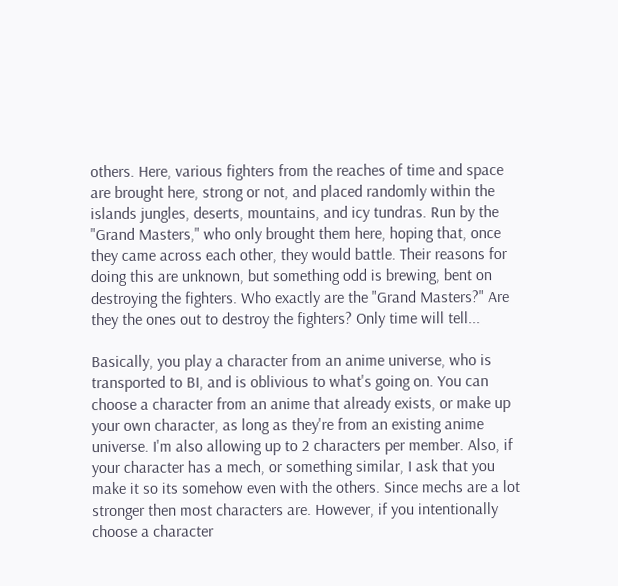others. Here, various fighters from the reaches of time and space are brought here, strong or not, and placed randomly within the islands jungles, deserts, mountains, and icy tundras. Run by the "Grand Masters," who only brought them here, hoping that, once they came across each other, they would battle. Their reasons for doing this are unknown, but something odd is brewing, bent on destroying the fighters. Who exactly are the "Grand Masters?" Are they the ones out to destroy the fighters? Only time will tell...

Basically, you play a character from an anime universe, who is transported to BI, and is oblivious to what's going on. You can choose a character from an anime that already exists, or make up your own character, as long as they're from an existing anime universe. I'm also allowing up to 2 characters per member. Also, if your character has a mech, or something similar, I ask that you make it so its somehow even with the others. Since mechs are a lot stronger then most characters are. However, if you intentionally choose a character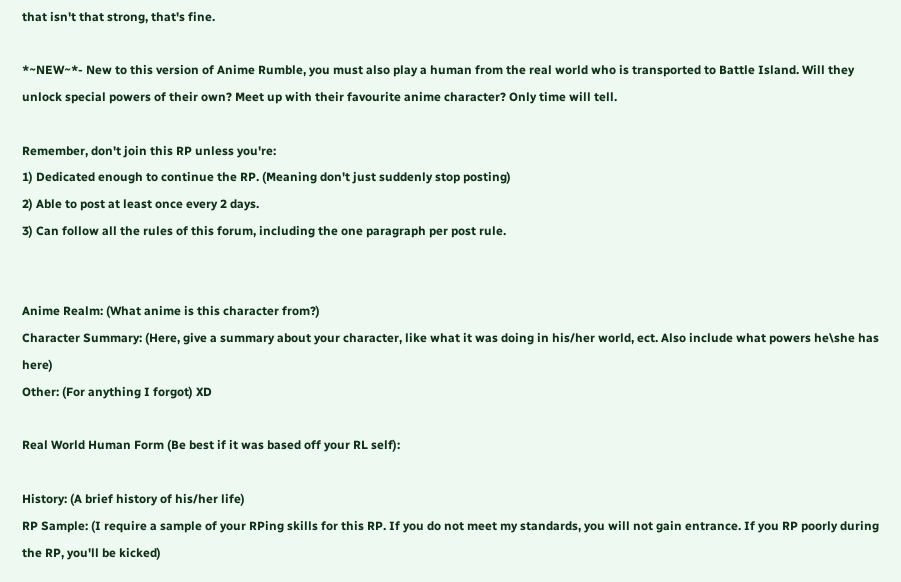that isn't that strong, that's fine.

*~NEW~*- New to this version of Anime Rumble, you must also play a human from the real world who is transported to Battle Island. Will they unlock special powers of their own? Meet up with their favourite anime character? Only time will tell.

Remember, don't join this RP unless you're:
1) Dedicated enough to continue the RP. (Meaning don't just suddenly stop posting)
2) Able to post at least once every 2 days.
3) Can follow all the rules of this forum, including the one paragraph per post rule.


Anime Realm: (What anime is this character from?)
Character Summary: (Here, give a summary about your character, like what it was doing in his/her world, ect. Also include what powers he\she has here)
Other: (For anything I forgot) XD

Real World Human Form (Be best if it was based off your RL self):

History: (A brief history of his/her life)
RP Sample: (I require a sample of your RPing skills for this RP. If you do not meet my standards, you will not gain entrance. If you RP poorly during the RP, you'll be kicked)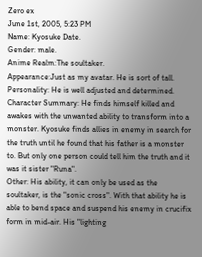Zero ex
June 1st, 2005, 5:23 PM
Name: Kyosuke Date.
Gender: male.
Anime Realm:The soultaker.
Appearance:Just as my avatar. He is sort of tall.
Personality: He is well adjusted and determined.
Character Summary: He finds himself killed and awakes with the unwanted ability to transform into a monster. Kyosuke finds allies in enemy in search for the truth until he found that his father is a monster to. But only one person could tell him the truth and it was it sister "Runa".
Other: His ability, it can only be used as the soultaker, is the "sonic cross". With that ability he is able to bend space and suspend his enemy in crucifix form in mid-air. His "lighting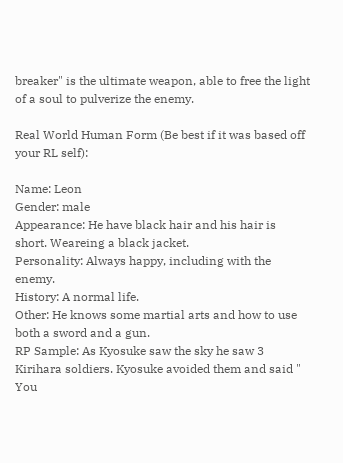breaker" is the ultimate weapon, able to free the light of a soul to pulverize the enemy.

Real World Human Form (Be best if it was based off your RL self):

Name: Leon
Gender: male
Appearance: He have black hair and his hair is short. Weareing a black jacket.
Personality: Always happy, including with the enemy.
History: A normal life.
Other: He knows some martial arts and how to use both a sword and a gun.
RP Sample: As Kyosuke saw the sky he saw 3 Kirihara soldiers. Kyosuke avoided them and said " You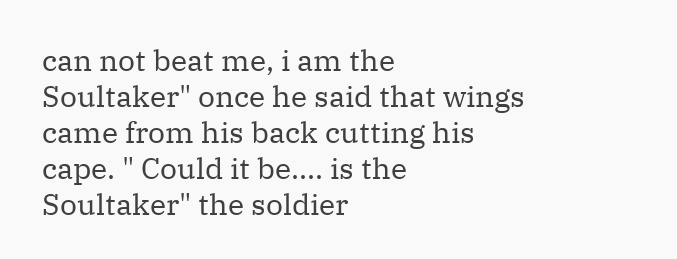can not beat me, i am the Soultaker" once he said that wings came from his back cutting his cape. " Could it be.... is the Soultaker" the soldier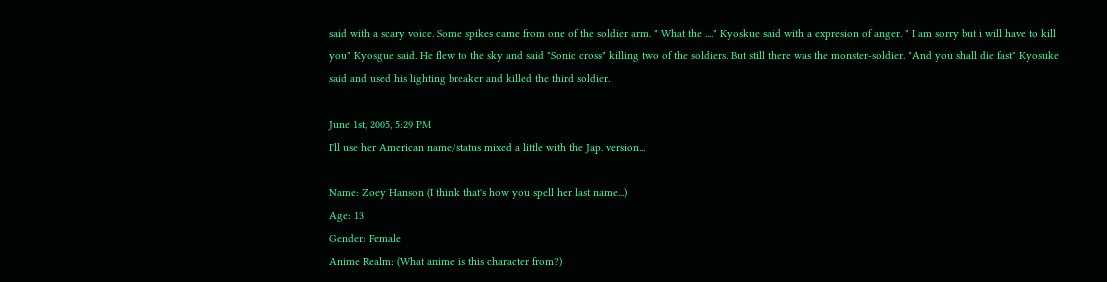said with a scary voice. Some spikes came from one of the soldier arm. " What the ...." Kyoskue said with a expresion of anger. " I am sorry but i will have to kill you" Kyosgue said. He flew to the sky and said "Sonic cross" killing two of the soldiers. But still there was the monster-soldier. "And you shall die fast" Kyosuke said and used his lighting breaker and killed the third soldier.

June 1st, 2005, 5:29 PM
I'll use her American name/status mixed a little with the Jap. version...

Name: Zoey Hanson (I think that's how you spell her last name...)
Age: 13
Gender: Female
Anime Realm: (What anime is this character from?)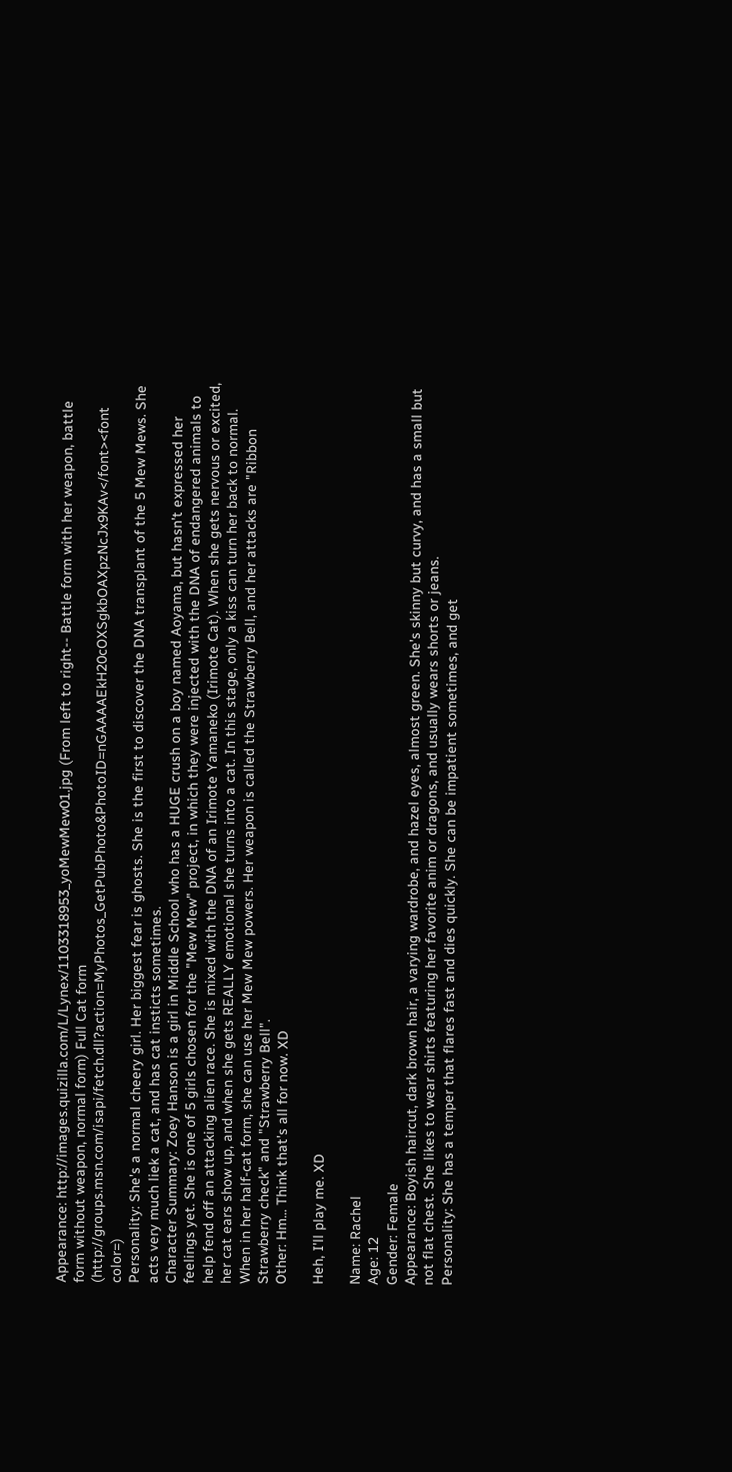Appearance: http://images.quizilla.com/L/Lynex/1103318953_yoMewMew01.jpg (From left to right-- Battle form with her weapon, battle form without weapon, normal form) Full Cat form (http://groups.msn.com/isapi/fetch.dll?action=MyPhotos_GetPubPhoto&PhotoID=nGAAAAEkH20cOXSgkbOAXpzNcJx9KAv</font><font color=)
Personality: She's a normal cheery girl. Her biggest fear is ghosts. She is the first to discover the DNA transplant of the 5 Mew Mews. She acts very much liek a cat, and has cat insticts sometimes.
Character Summary: Zoey Hanson is a girl in Middle School who has a HUGE crush on a boy named Aoyama, but hasn't expressed her feelings yet. She is one of 5 girls chosen for the "Mew Mew" project, in which they were injected with the DNA of endangered animals to help fend off an attacking alien race. She is mixed with the DNA of an Irimote Yamaneko (Irimote Cat). When she gets nervous or excited, her cat ears show up, and when she gets REALLY emotional she turns into a cat. In this stage, only a kiss can turn her back to normal. When in her half-cat form, she can use her Mew Mew powers. Her weapon is called the Strawberry Bell, and her attacks are "Ribbon Strawberry check" and "Strawberry Bell".
Other: Hm... Think that's all for now. XD

Heh, I'll play me. XD

Name: Rachel
Age: 12
Gender: Female
Appearance: Boyish haircut, dark brown hair, a varying wardrobe, and hazel eyes, almost green. She's skinny but curvy, and has a small but not flat chest. She likes to wear shirts featuring her favorite anim or dragons, and usually wears shorts or jeans.
Personality: She has a temper that flares fast and dies quickly. She can be impatient sometimes, and get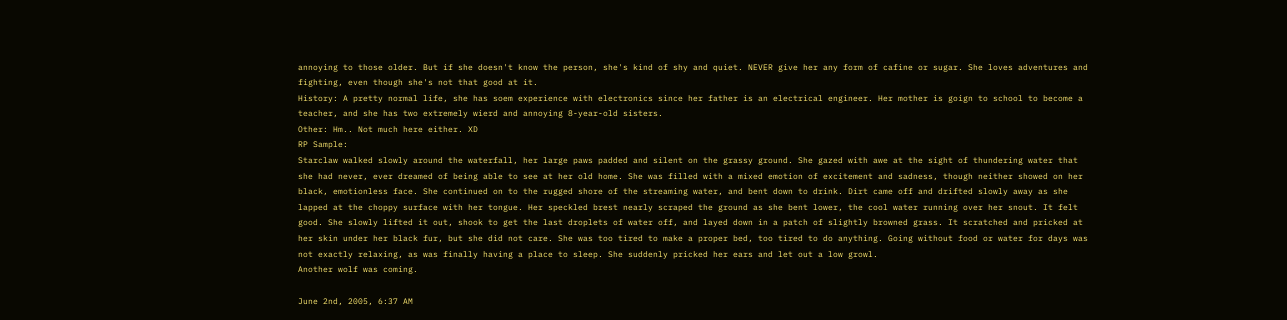annoying to those older. But if she doesn't know the person, she's kind of shy and quiet. NEVER give her any form of cafine or sugar. She loves adventures and fighting, even though she's not that good at it.
History: A pretty normal life, she has soem experience with electronics since her father is an electrical engineer. Her mother is goign to school to become a teacher, and she has two extremely wierd and annoying 8-year-old sisters.
Other: Hm.. Not much here either. XD
RP Sample:
Starclaw walked slowly around the waterfall, her large paws padded and silent on the grassy ground. She gazed with awe at the sight of thundering water that she had never, ever dreamed of being able to see at her old home. She was filled with a mixed emotion of excitement and sadness, though neither showed on her black, emotionless face. She continued on to the rugged shore of the streaming water, and bent down to drink. Dirt came off and drifted slowly away as she lapped at the choppy surface with her tongue. Her speckled brest nearly scraped the ground as she bent lower, the cool water running over her snout. It felt good. She slowly lifted it out, shook to get the last droplets of water off, and layed down in a patch of slightly browned grass. It scratched and pricked at her skin under her black fur, but she did not care. She was too tired to make a proper bed, too tired to do anything. Going without food or water for days was not exactly relaxing, as was finally having a place to sleep. She suddenly pricked her ears and let out a low growl.
Another wolf was coming.

June 2nd, 2005, 6:37 AM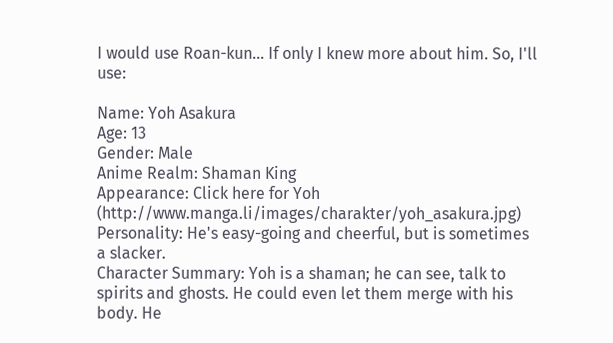I would use Roan-kun... If only I knew more about him. So, I'll use:

Name: Yoh Asakura
Age: 13
Gender: Male
Anime Realm: Shaman King
Appearance: Click here for Yoh (http://www.manga.li/images/charakter/yoh_asakura.jpg)
Personality: He's easy-going and cheerful, but is sometimes a slacker.
Character Summary: Yoh is a shaman; he can see, talk to spirits and ghosts. He could even let them merge with his body. He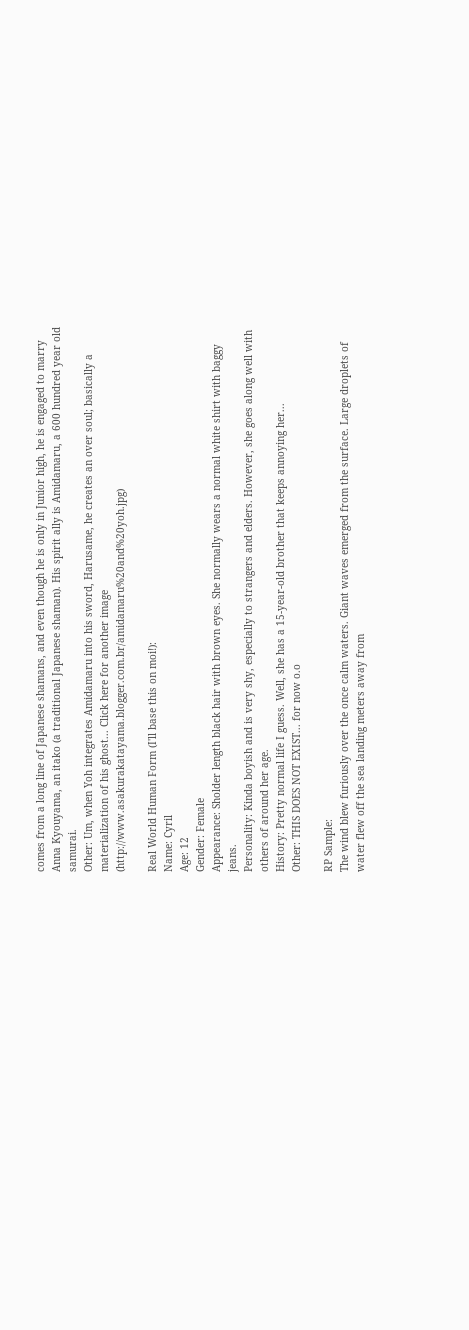comes from a long line of Japanese shamans, and even though he is only in Junior high, he is engaged to marry Anna Kyouyama, an itako (a traditional Japanese shaman). His spirit ally is Amidamaru, a 600 hundred year old samurai.
Other: Um, when Yoh integrates Amidamaru into his sword, Harusame, he creates an over soul; basically a materialization of his ghost... Click here for another image (http://www.asakurakatayama.blogger.com.br/amidamaru%20and%20yoh.jpg)

Real World Human Form (I'll base this on moi!):
Name: Cyril
Age: 12
Gender: Female
Appearance: Sholder length black hair with brown eyes. She normally wears a normal white shirt with baggy jeans.
Personality: Kinda boyish and is very shy, especially to strangers and elders. However, she goes along well with others of around her age.
History: Pretty normal life I guess. Well, she has a 15-year-old brother that keeps annoying her...
Other: THIS DOES NOT EXIST... for now o.o

RP Sample:
The wind blew furiously over the once calm waters. Giant waves emerged from the surface. Large droplets of water flew off the sea landing meters away from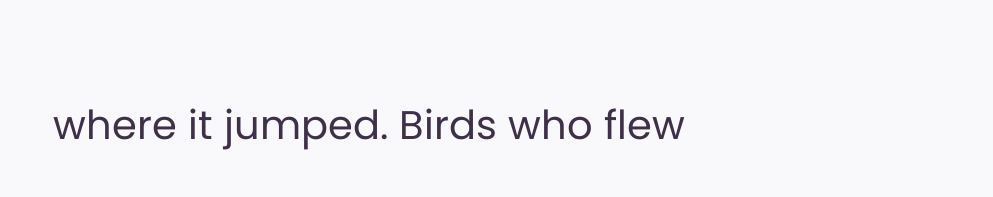where it jumped. Birds who flew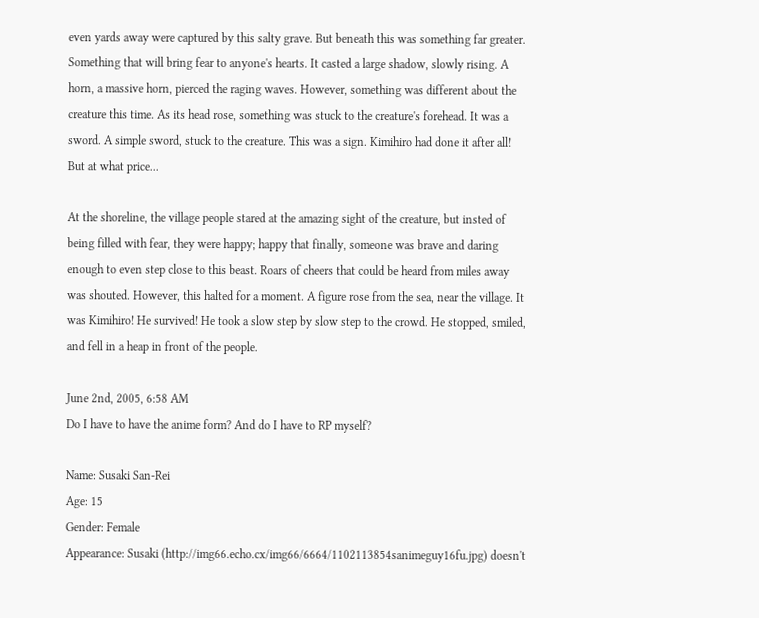even yards away were captured by this salty grave. But beneath this was something far greater. Something that will bring fear to anyone's hearts. It casted a large shadow, slowly rising. A horn, a massive horn, pierced the raging waves. However, something was different about the creature this time. As its head rose, something was stuck to the creature's forehead. It was a sword. A simple sword, stuck to the creature. This was a sign. Kimihiro had done it after all! But at what price...

At the shoreline, the village people stared at the amazing sight of the creature, but insted of being filled with fear, they were happy; happy that finally, someone was brave and daring enough to even step close to this beast. Roars of cheers that could be heard from miles away was shouted. However, this halted for a moment. A figure rose from the sea, near the village. It was Kimihiro! He survived! He took a slow step by slow step to the crowd. He stopped, smiled, and fell in a heap in front of the people.

June 2nd, 2005, 6:58 AM
Do I have to have the anime form? And do I have to RP myself?

Name: Susaki San-Rei
Age: 15
Gender: Female
Appearance: Susaki (http://img66.echo.cx/img66/6664/1102113854sanimeguy16fu.jpg) doesn't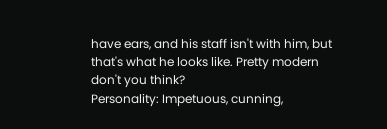have ears, and his staff isn't with him, but that's what he looks like. Pretty modern don't you think?
Personality: Impetuous, cunning,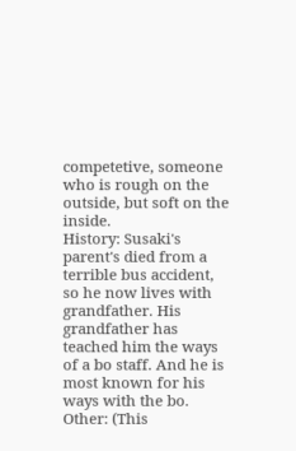competetive, someone who is rough on the outside, but soft on the inside.
History: Susaki's parent's died from a terrible bus accident, so he now lives with grandfather. His grandfather has teached him the ways of a bo staff. And he is most known for his ways with the bo.
Other: (This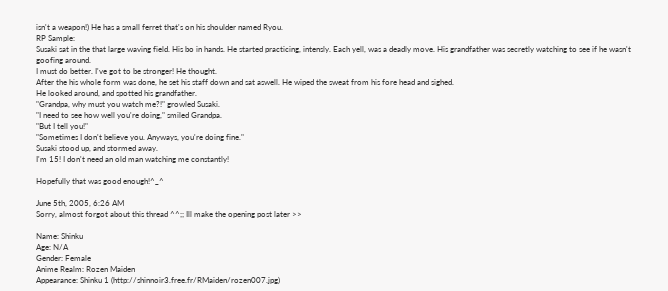isn't a weapon!) He has a small ferret that's on his shoulder named Ryou.
RP Sample:
Susaki sat in the that large waving field. His bo in hands. He started practicing, intensly. Each yell, was a deadly move. His grandfather was secretly watching to see if he wasn't goofing around.
I must do better. I've got to be stronger! He thought.
After the his whole form was done, he set his staff down and sat aswell. He wiped the sweat from his fore head and sighed.
He looked around, and spotted his grandfather.
"Grandpa, why must you watch me?!" growled Susaki.
"I need to see how well you're doing," smiled Grandpa.
"But I tell you!"
"Sometimes I don't believe you. Anyways, you're doing fine."
Susaki stood up, and stormed away.
I'm 15! I don't need an old man watching me constantly!

Hopefully that was good enough!^_^

June 5th, 2005, 6:26 AM
Sorry, almost forgot about this thread ^^;; Ill make the opening post later >>

Name: Shinku
Age: N/A
Gender: Female
Anime Realm: Rozen Maiden
Appearance: Shinku 1 (http://shinnoir3.free.fr/RMaiden/rozen007.jpg)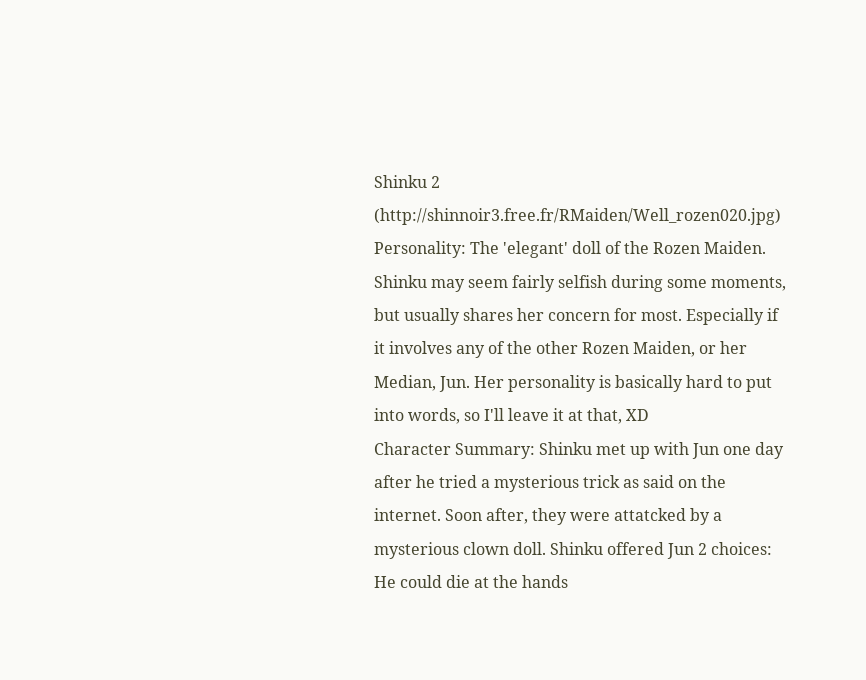Shinku 2 (http://shinnoir3.free.fr/RMaiden/Well_rozen020.jpg)
Personality: The 'elegant' doll of the Rozen Maiden. Shinku may seem fairly selfish during some moments, but usually shares her concern for most. Especially if it involves any of the other Rozen Maiden, or her Median, Jun. Her personality is basically hard to put into words, so I'll leave it at that, XD
Character Summary: Shinku met up with Jun one day after he tried a mysterious trick as said on the internet. Soon after, they were attatcked by a mysterious clown doll. Shinku offered Jun 2 choices: He could die at the hands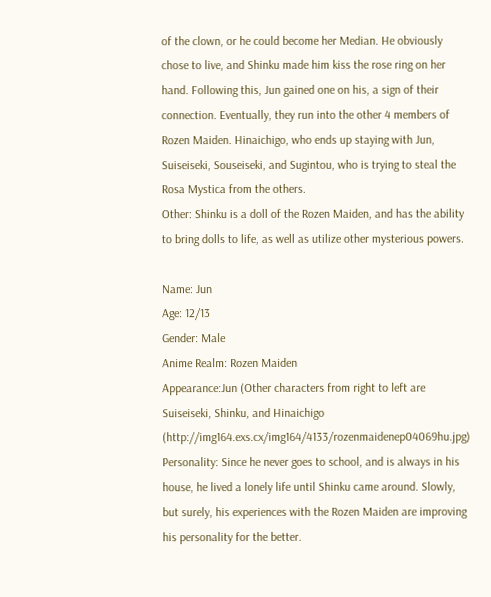of the clown, or he could become her Median. He obviously chose to live, and Shinku made him kiss the rose ring on her hand. Following this, Jun gained one on his, a sign of their connection. Eventually, they run into the other 4 members of Rozen Maiden. Hinaichigo, who ends up staying with Jun, Suiseiseki, Souseiseki, and Sugintou, who is trying to steal the Rosa Mystica from the others.
Other: Shinku is a doll of the Rozen Maiden, and has the ability to bring dolls to life, as well as utilize other mysterious powers.

Name: Jun
Age: 12/13
Gender: Male
Anime Realm: Rozen Maiden
Appearance:Jun (Other characters from right to left are Suiseiseki, Shinku, and Hinaichigo (http://img164.exs.cx/img164/4133/rozenmaidenep04069hu.jpg)
Personality: Since he never goes to school, and is always in his house, he lived a lonely life until Shinku came around. Slowly, but surely, his experiences with the Rozen Maiden are improving his personality for the better.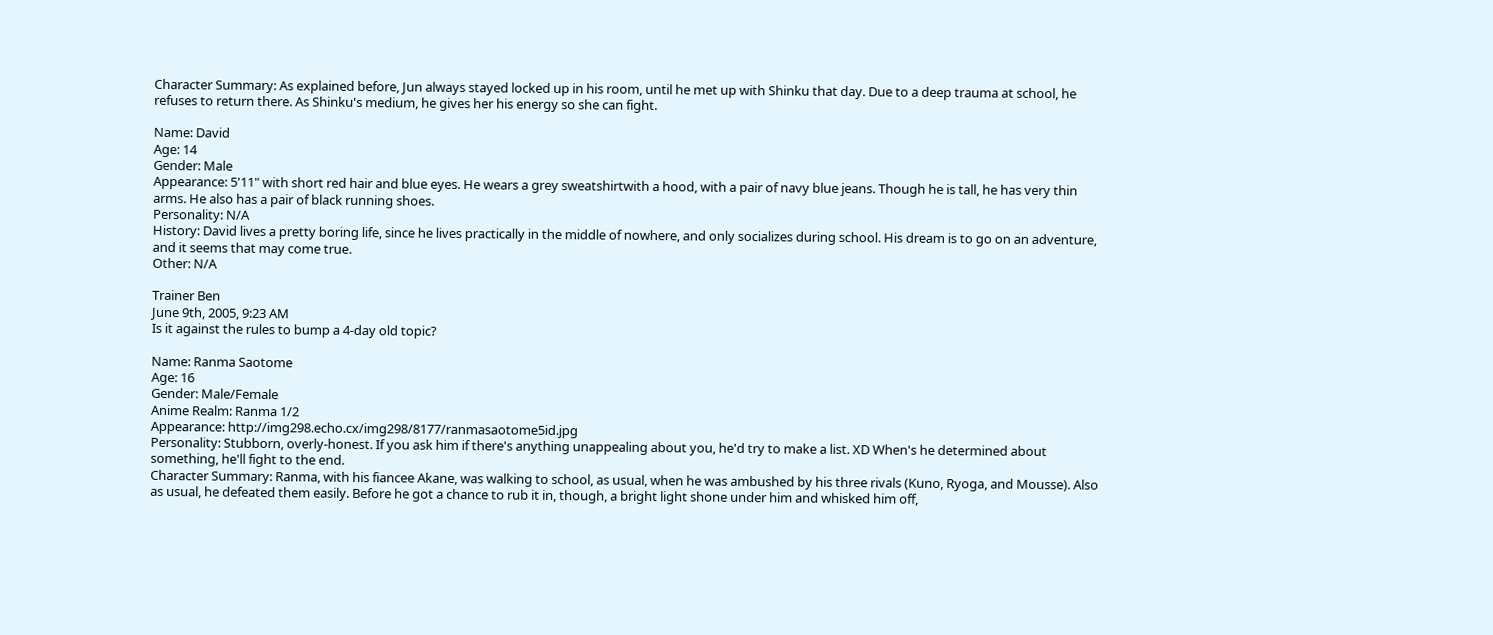Character Summary: As explained before, Jun always stayed locked up in his room, until he met up with Shinku that day. Due to a deep trauma at school, he refuses to return there. As Shinku's medium, he gives her his energy so she can fight.

Name: David
Age: 14
Gender: Male
Appearance: 5'11" with short red hair and blue eyes. He wears a grey sweatshirtwith a hood, with a pair of navy blue jeans. Though he is tall, he has very thin arms. He also has a pair of black running shoes.
Personality: N/A
History: David lives a pretty boring life, since he lives practically in the middle of nowhere, and only socializes during school. His dream is to go on an adventure, and it seems that may come true.
Other: N/A

Trainer Ben
June 9th, 2005, 9:23 AM
Is it against the rules to bump a 4-day old topic?

Name: Ranma Saotome
Age: 16
Gender: Male/Female
Anime Realm: Ranma 1/2
Appearance: http://img298.echo.cx/img298/8177/ranmasaotome5id.jpg
Personality: Stubborn, overly-honest. If you ask him if there's anything unappealing about you, he'd try to make a list. XD When's he determined about something, he'll fight to the end.
Character Summary: Ranma, with his fiancee Akane, was walking to school, as usual, when he was ambushed by his three rivals (Kuno, Ryoga, and Mousse). Also as usual, he defeated them easily. Before he got a chance to rub it in, though, a bright light shone under him and whisked him off,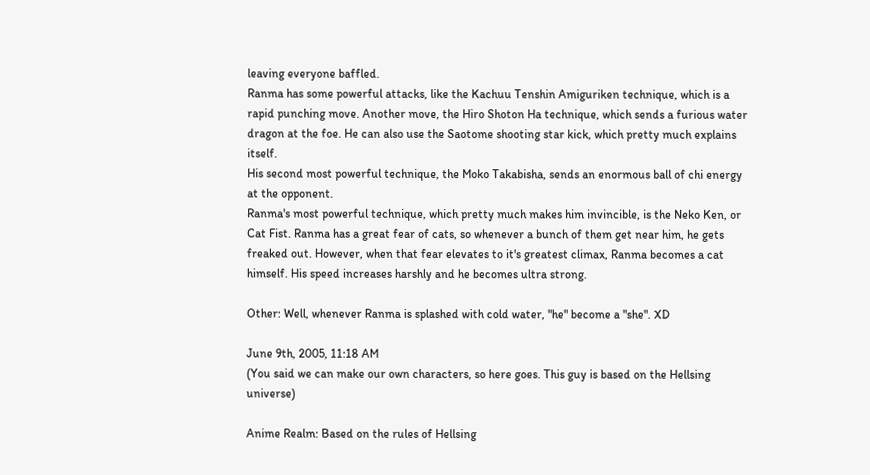leaving everyone baffled.
Ranma has some powerful attacks, like the Kachuu Tenshin Amiguriken technique, which is a rapid punching move. Another move, the Hiro Shoton Ha technique, which sends a furious water dragon at the foe. He can also use the Saotome shooting star kick, which pretty much explains itself.
His second most powerful technique, the Moko Takabisha, sends an enormous ball of chi energy at the opponent.
Ranma's most powerful technique, which pretty much makes him invincible, is the Neko Ken, or Cat Fist. Ranma has a great fear of cats, so whenever a bunch of them get near him, he gets freaked out. However, when that fear elevates to it's greatest climax, Ranma becomes a cat himself. His speed increases harshly and he becomes ultra strong.

Other: Well, whenever Ranma is splashed with cold water, "he" become a "she". XD

June 9th, 2005, 11:18 AM
(You said we can make our own characters, so here goes. This guy is based on the Hellsing universe)

Anime Realm: Based on the rules of Hellsing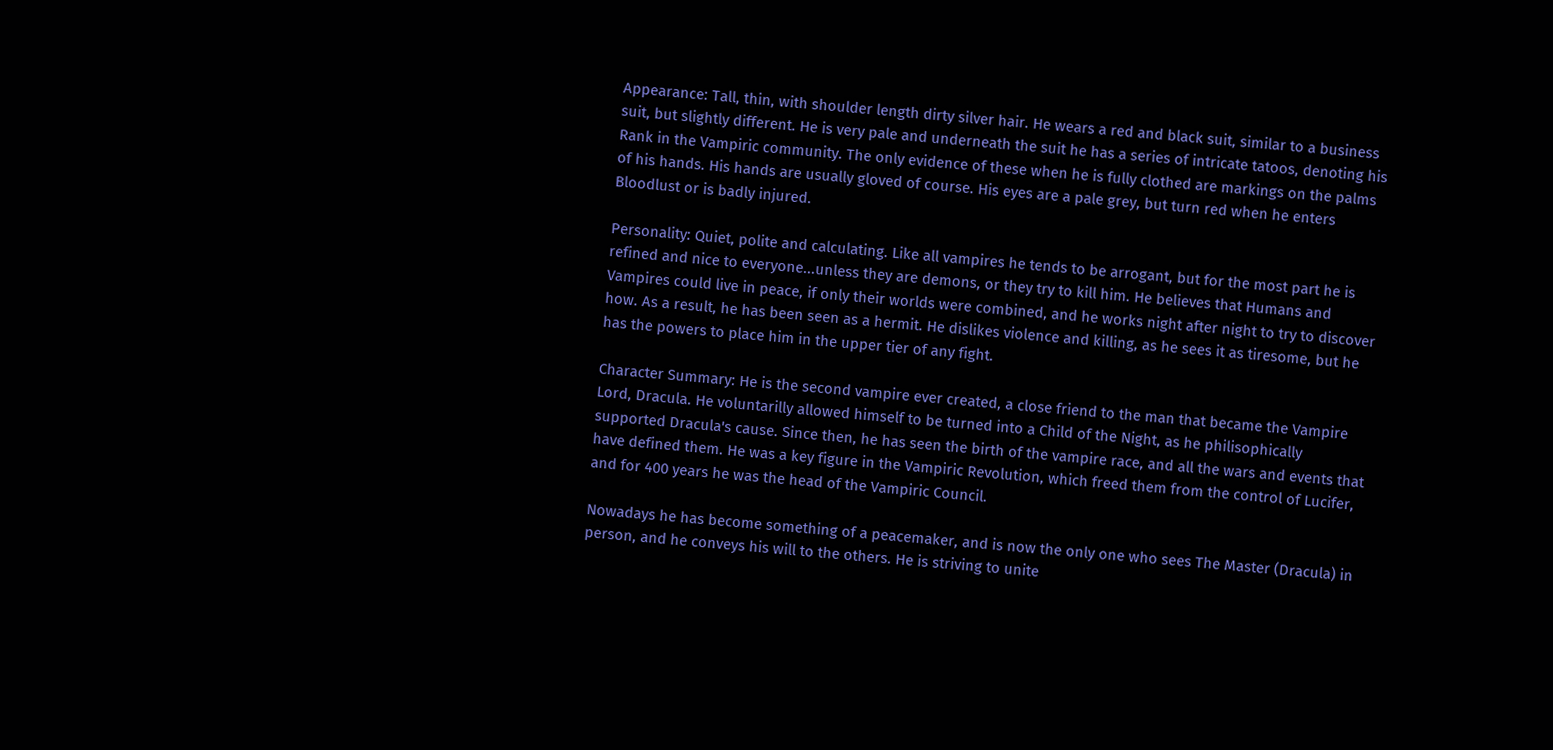Appearance: Tall, thin, with shoulder length dirty silver hair. He wears a red and black suit, similar to a business suit, but slightly different. He is very pale and underneath the suit he has a series of intricate tatoos, denoting his Rank in the Vampiric community. The only evidence of these when he is fully clothed are markings on the palms of his hands. His hands are usually gloved of course. His eyes are a pale grey, but turn red when he enters Bloodlust or is badly injured.

Personality: Quiet, polite and calculating. Like all vampires he tends to be arrogant, but for the most part he is refined and nice to everyone...unless they are demons, or they try to kill him. He believes that Humans and Vampires could live in peace, if only their worlds were combined, and he works night after night to try to discover how. As a result, he has been seen as a hermit. He dislikes violence and killing, as he sees it as tiresome, but he has the powers to place him in the upper tier of any fight.

Character Summary: He is the second vampire ever created, a close friend to the man that became the Vampire Lord, Dracula. He voluntarilly allowed himself to be turned into a Child of the Night, as he philisophically supported Dracula's cause. Since then, he has seen the birth of the vampire race, and all the wars and events that have defined them. He was a key figure in the Vampiric Revolution, which freed them from the control of Lucifer, and for 400 years he was the head of the Vampiric Council.

Nowadays he has become something of a peacemaker, and is now the only one who sees The Master (Dracula) in person, and he conveys his will to the others. He is striving to unite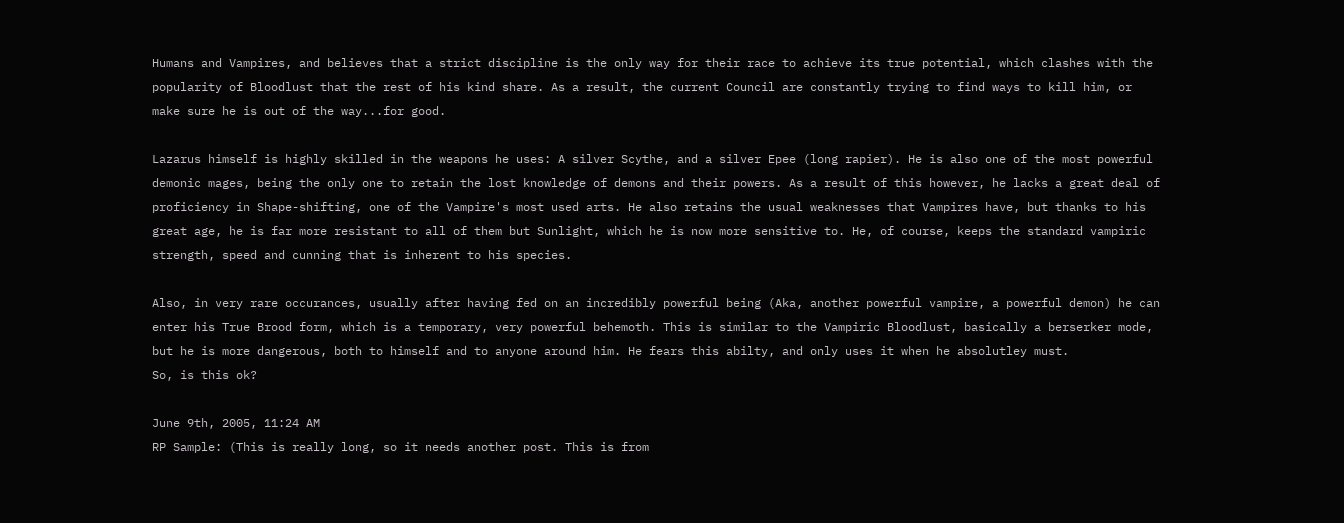Humans and Vampires, and believes that a strict discipline is the only way for their race to achieve its true potential, which clashes with the popularity of Bloodlust that the rest of his kind share. As a result, the current Council are constantly trying to find ways to kill him, or make sure he is out of the way...for good.

Lazarus himself is highly skilled in the weapons he uses: A silver Scythe, and a silver Epee (long rapier). He is also one of the most powerful demonic mages, being the only one to retain the lost knowledge of demons and their powers. As a result of this however, he lacks a great deal of proficiency in Shape-shifting, one of the Vampire's most used arts. He also retains the usual weaknesses that Vampires have, but thanks to his great age, he is far more resistant to all of them but Sunlight, which he is now more sensitive to. He, of course, keeps the standard vampiric strength, speed and cunning that is inherent to his species.

Also, in very rare occurances, usually after having fed on an incredibly powerful being (Aka, another powerful vampire, a powerful demon) he can enter his True Brood form, which is a temporary, very powerful behemoth. This is similar to the Vampiric Bloodlust, basically a berserker mode, but he is more dangerous, both to himself and to anyone around him. He fears this abilty, and only uses it when he absolutley must.
So, is this ok?

June 9th, 2005, 11:24 AM
RP Sample: (This is really long, so it needs another post. This is from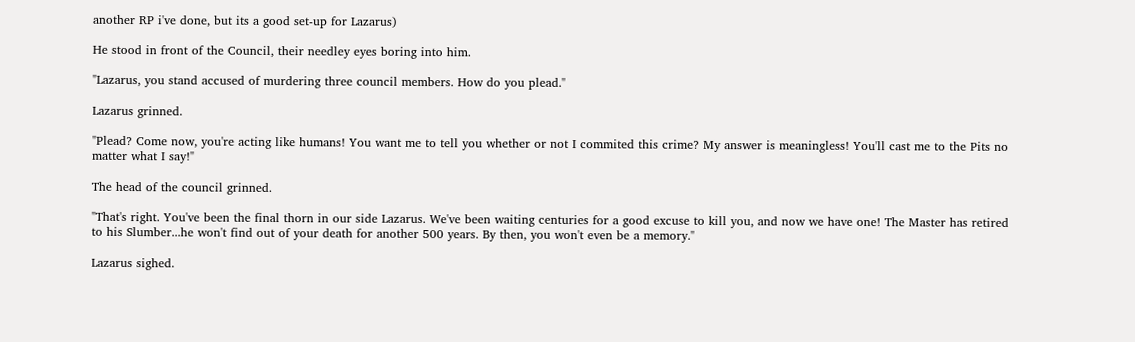another RP i've done, but its a good set-up for Lazarus)

He stood in front of the Council, their needley eyes boring into him.

"Lazarus, you stand accused of murdering three council members. How do you plead."

Lazarus grinned.

"Plead? Come now, you're acting like humans! You want me to tell you whether or not I commited this crime? My answer is meaningless! You'll cast me to the Pits no matter what I say!"

The head of the council grinned.

"That's right. You've been the final thorn in our side Lazarus. We've been waiting centuries for a good excuse to kill you, and now we have one! The Master has retired to his Slumber...he won't find out of your death for another 500 years. By then, you won't even be a memory."

Lazarus sighed.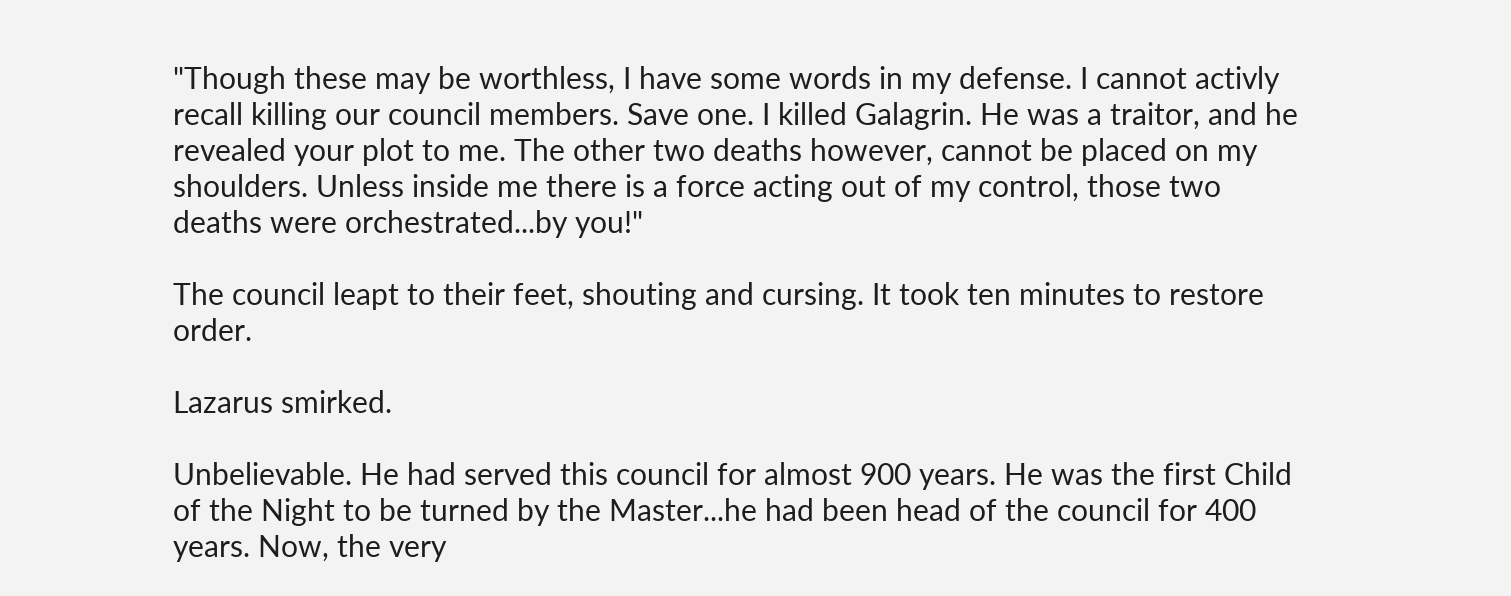"Though these may be worthless, I have some words in my defense. I cannot activly recall killing our council members. Save one. I killed Galagrin. He was a traitor, and he revealed your plot to me. The other two deaths however, cannot be placed on my shoulders. Unless inside me there is a force acting out of my control, those two deaths were orchestrated...by you!"

The council leapt to their feet, shouting and cursing. It took ten minutes to restore order.

Lazarus smirked.

Unbelievable. He had served this council for almost 900 years. He was the first Child of the Night to be turned by the Master...he had been head of the council for 400 years. Now, the very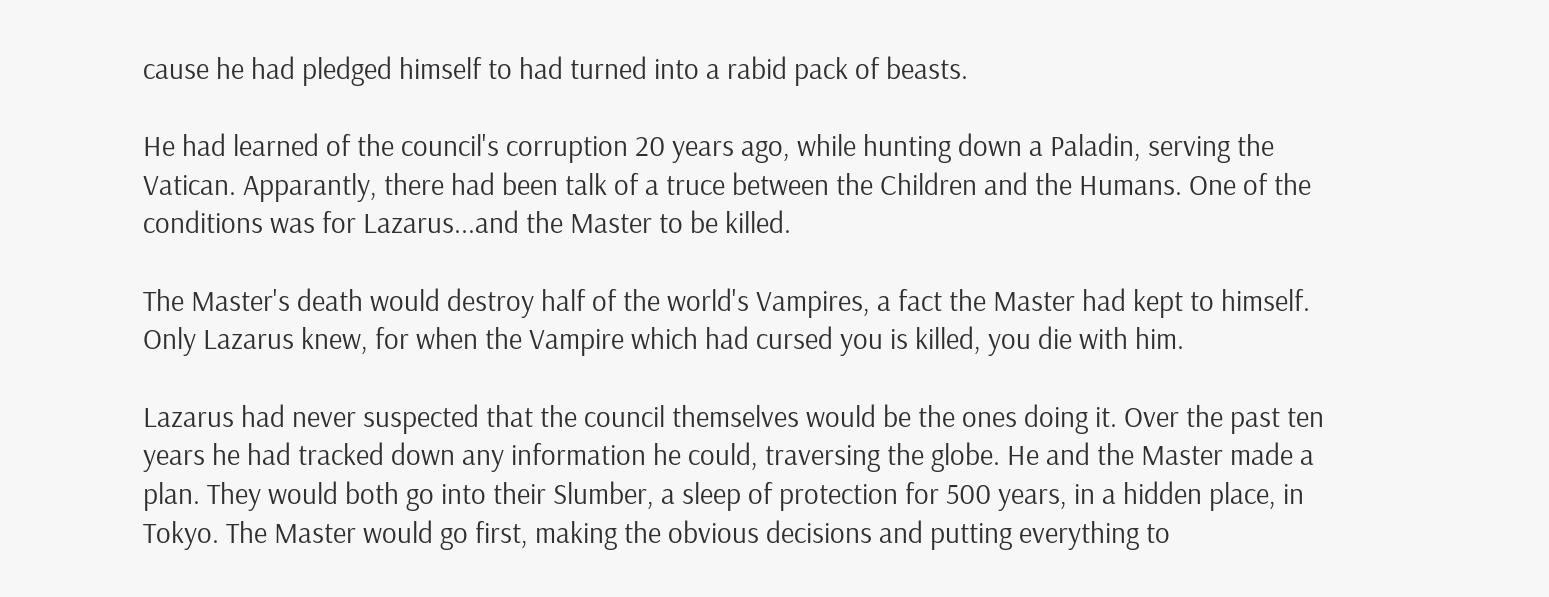cause he had pledged himself to had turned into a rabid pack of beasts.

He had learned of the council's corruption 20 years ago, while hunting down a Paladin, serving the Vatican. Apparantly, there had been talk of a truce between the Children and the Humans. One of the conditions was for Lazarus...and the Master to be killed.

The Master's death would destroy half of the world's Vampires, a fact the Master had kept to himself. Only Lazarus knew, for when the Vampire which had cursed you is killed, you die with him.

Lazarus had never suspected that the council themselves would be the ones doing it. Over the past ten years he had tracked down any information he could, traversing the globe. He and the Master made a plan. They would both go into their Slumber, a sleep of protection for 500 years, in a hidden place, in Tokyo. The Master would go first, making the obvious decisions and putting everything to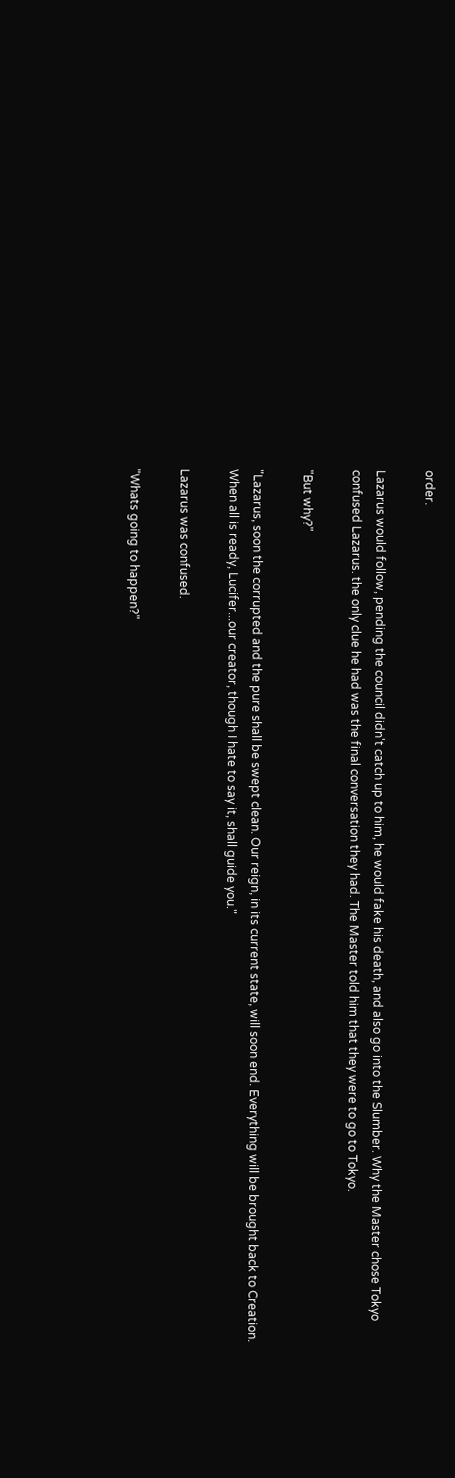order.

Lazarus would follow, pending the council didn't catch up to him, he would fake his death, and also go into the Slumber. Why the Master chose Tokyo confused Lazarus. the only clue he had was the final conversation they had. The Master told him that they were to go to Tokyo.

"But why?"

"Lazarus, soon the corrupted and the pure shall be swept clean. Our reign, in its current state, will soon end. Everything will be brought back to Creation. When all is ready, Lucifer...our creator, though I hate to say it, shall guide you."

Lazarus was confused.

"Whats going to happen?"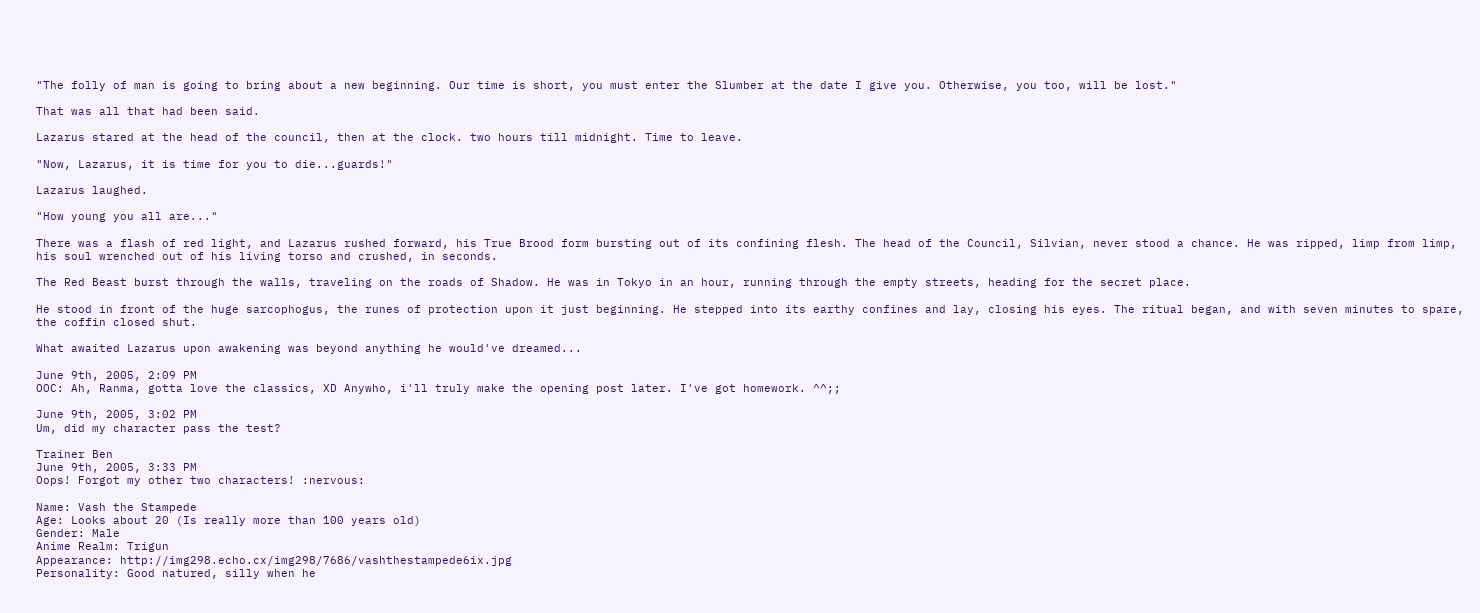"The folly of man is going to bring about a new beginning. Our time is short, you must enter the Slumber at the date I give you. Otherwise, you too, will be lost."

That was all that had been said.

Lazarus stared at the head of the council, then at the clock. two hours till midnight. Time to leave.

"Now, Lazarus, it is time for you to die...guards!"

Lazarus laughed.

"How young you all are..."

There was a flash of red light, and Lazarus rushed forward, his True Brood form bursting out of its confining flesh. The head of the Council, Silvian, never stood a chance. He was ripped, limp from limp, his soul wrenched out of his living torso and crushed, in seconds.

The Red Beast burst through the walls, traveling on the roads of Shadow. He was in Tokyo in an hour, running through the empty streets, heading for the secret place.

He stood in front of the huge sarcophogus, the runes of protection upon it just beginning. He stepped into its earthy confines and lay, closing his eyes. The ritual began, and with seven minutes to spare, the coffin closed shut.

What awaited Lazarus upon awakening was beyond anything he would've dreamed...

June 9th, 2005, 2:09 PM
OOC: Ah, Ranma, gotta love the classics, XD Anywho, i'll truly make the opening post later. I've got homework. ^^;;

June 9th, 2005, 3:02 PM
Um, did my character pass the test?

Trainer Ben
June 9th, 2005, 3:33 PM
Oops! Forgot my other two characters! :nervous:

Name: Vash the Stampede
Age: Looks about 20 (Is really more than 100 years old)
Gender: Male
Anime Realm: Trigun
Appearance: http://img298.echo.cx/img298/7686/vashthestampede6ix.jpg
Personality: Good natured, silly when he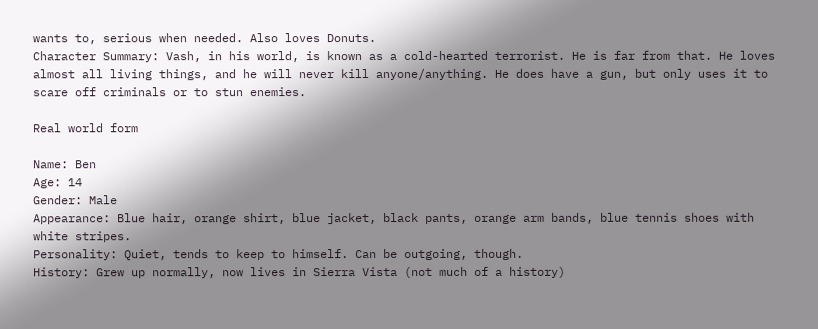wants to, serious when needed. Also loves Donuts.
Character Summary: Vash, in his world, is known as a cold-hearted terrorist. He is far from that. He loves almost all living things, and he will never kill anyone/anything. He does have a gun, but only uses it to scare off criminals or to stun enemies.

Real world form

Name: Ben
Age: 14
Gender: Male
Appearance: Blue hair, orange shirt, blue jacket, black pants, orange arm bands, blue tennis shoes with white stripes.
Personality: Quiet, tends to keep to himself. Can be outgoing, though.
History: Grew up normally, now lives in Sierra Vista (not much of a history)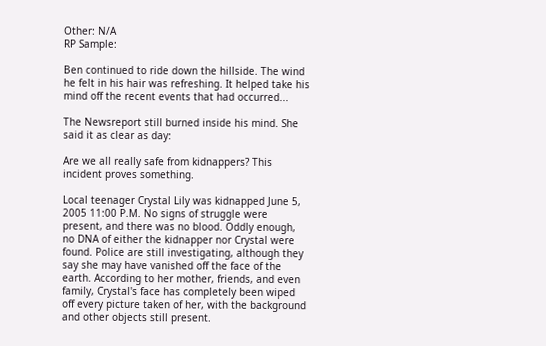Other: N/A
RP Sample:

Ben continued to ride down the hillside. The wind he felt in his hair was refreshing. It helped take his mind off the recent events that had occurred...

The Newsreport still burned inside his mind. She said it as clear as day:

Are we all really safe from kidnappers? This incident proves something.

Local teenager Crystal Lily was kidnapped June 5, 2005 11:00 P.M. No signs of struggle were present, and there was no blood. Oddly enough, no DNA of either the kidnapper nor Crystal were found. Police are still investigating, although they say she may have vanished off the face of the earth. According to her mother, friends, and even family, Crystal's face has completely been wiped off every picture taken of her, with the background and other objects still present.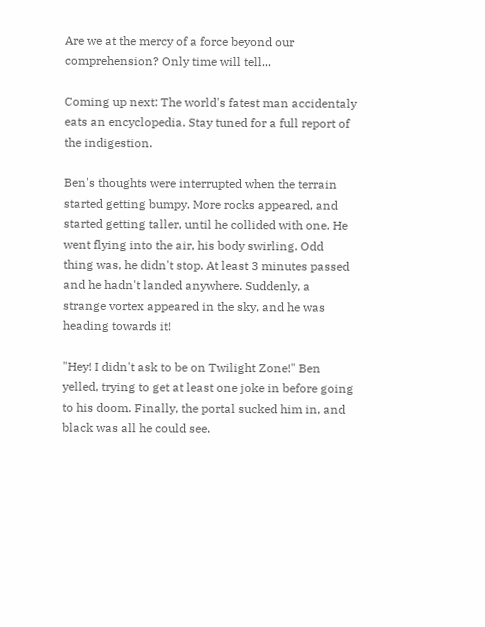Are we at the mercy of a force beyond our comprehension? Only time will tell...

Coming up next: The world's fatest man accidentaly eats an encyclopedia. Stay tuned for a full report of the indigestion.

Ben's thoughts were interrupted when the terrain started getting bumpy. More rocks appeared, and started getting taller, until he collided with one. He went flying into the air, his body swirling. Odd thing was, he didn't stop. At least 3 minutes passed and he hadn't landed anywhere. Suddenly, a strange vortex appeared in the sky, and he was heading towards it!

"Hey! I didn't ask to be on Twilight Zone!" Ben yelled, trying to get at least one joke in before going to his doom. Finally, the portal sucked him in, and black was all he could see.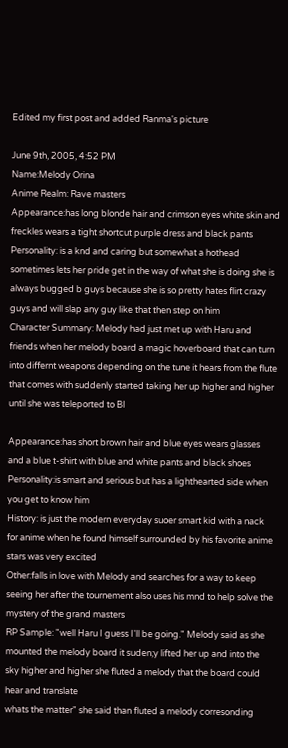Edited my first post and added Ranma's picture

June 9th, 2005, 4:52 PM
Name:Melody Orina
Anime Realm: Rave masters
Appearance:has long blonde hair and crimson eyes white skin and freckles wears a tight shortcut purple dress and black pants
Personality: is a knd and caring but somewhat a hothead sometimes lets her pride get in the way of what she is doing she is always bugged b guys because she is so pretty hates flirt crazy guys and will slap any guy like that then step on him
Character Summary: Melody had just met up with Haru and friends when her melody board a magic hoverboard that can turn into differnt weapons depending on the tune it hears from the flute that comes with suddenly started taking her up higher and higher until she was teleported to BI

Appearance:has short brown hair and blue eyes wears glasses and a blue t-shirt with blue and white pants and black shoes
Personality:is smart and serious but has a lighthearted side when you get to know him
History: is just the modern everyday suoer smart kid with a nack for anime when he found himself surrounded by his favorite anime stars was very excited
Other:falls in love with Melody and searches for a way to keep seeing her after the tournement also uses his mnd to help solve the mystery of the grand masters
RP Sample: "well Haru I guess I'll be going." Melody said as she mounted the melody board it suden;y lifted her up and into the sky higher and higher she fluted a melody that the board could hear and translate
whats the matter" she said than fluted a melody corresonding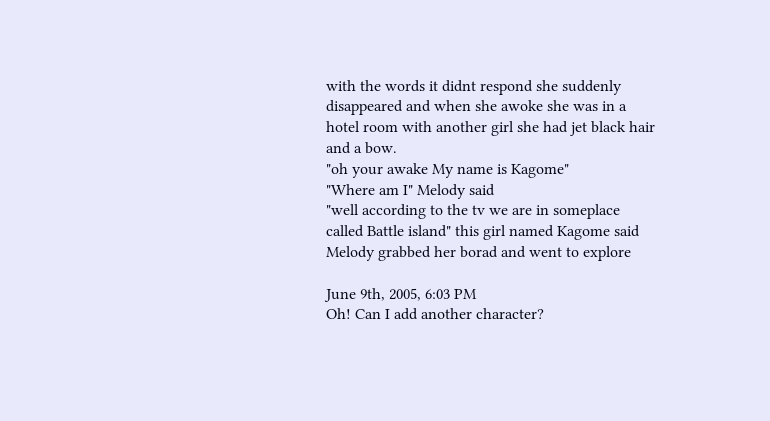with the words it didnt respond she suddenly disappeared and when she awoke she was in a hotel room with another girl she had jet black hair and a bow.
"oh your awake My name is Kagome"
"Where am I" Melody said
"well according to the tv we are in someplace called Battle island" this girl named Kagome said Melody grabbed her borad and went to explore

June 9th, 2005, 6:03 PM
Oh! Can I add another character?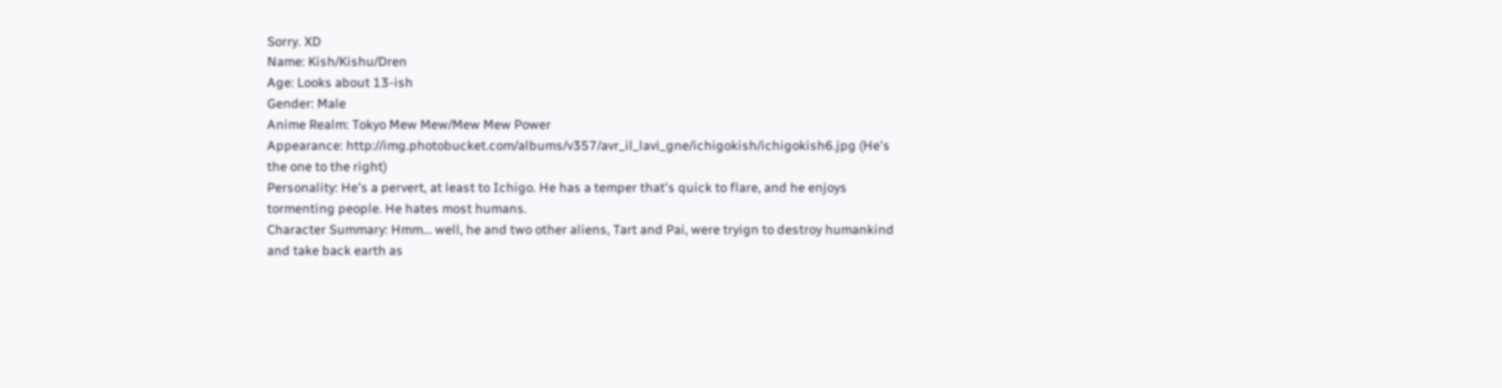Sorry. XD
Name: Kish/Kishu/Dren
Age: Looks about 13-ish
Gender: Male
Anime Realm: Tokyo Mew Mew/Mew Mew Power
Appearance: http://img.photobucket.com/albums/v357/avr_il_lavi_gne/ichigokish/ichigokish6.jpg (He's the one to the right)
Personality: He's a pervert, at least to Ichigo. He has a temper that's quick to flare, and he enjoys tormenting people. He hates most humans.
Character Summary: Hmm... well, he and two other aliens, Tart and Pai, were tryign to destroy humankind and take back earth as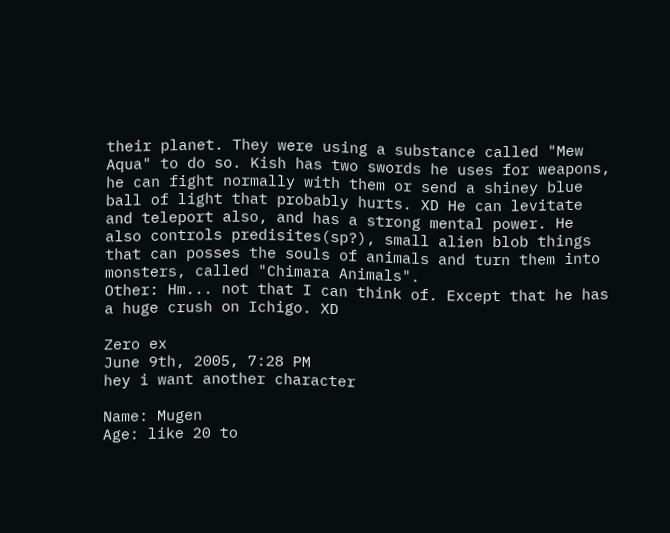their planet. They were using a substance called "Mew Aqua" to do so. Kish has two swords he uses for weapons, he can fight normally with them or send a shiney blue ball of light that probably hurts. XD He can levitate and teleport also, and has a strong mental power. He also controls predisites(sp?), small alien blob things that can posses the souls of animals and turn them into monsters, called "Chimara Animals".
Other: Hm... not that I can think of. Except that he has a huge crush on Ichigo. XD

Zero ex
June 9th, 2005, 7:28 PM
hey i want another character

Name: Mugen
Age: like 20 to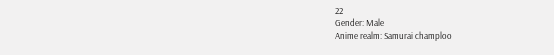22
Gender: Male
Anime realm: Samurai champloo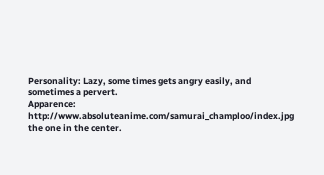Personality: Lazy, some times gets angry easily, and sometimes a pervert.
Apparence: http://www.absoluteanime.com/samurai_champloo/index.jpg the one in the center.